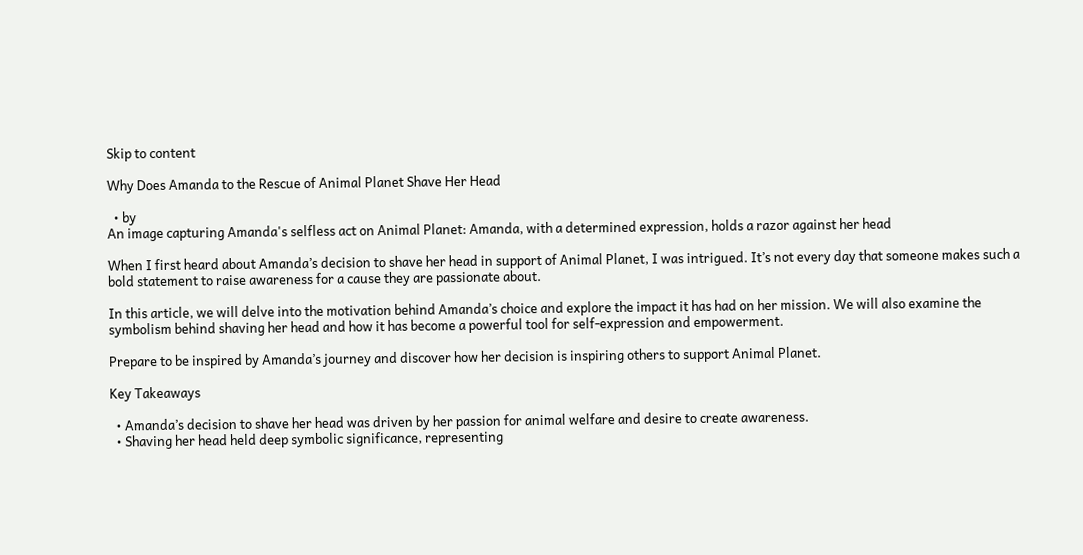Skip to content

Why Does Amanda to the Rescue of Animal Planet Shave Her Head

  • by
An image capturing Amanda's selfless act on Animal Planet: Amanda, with a determined expression, holds a razor against her head

When I first heard about Amanda’s decision to shave her head in support of Animal Planet, I was intrigued. It’s not every day that someone makes such a bold statement to raise awareness for a cause they are passionate about.

In this article, we will delve into the motivation behind Amanda’s choice and explore the impact it has had on her mission. We will also examine the symbolism behind shaving her head and how it has become a powerful tool for self-expression and empowerment.

Prepare to be inspired by Amanda’s journey and discover how her decision is inspiring others to support Animal Planet.

Key Takeaways

  • Amanda’s decision to shave her head was driven by her passion for animal welfare and desire to create awareness.
  • Shaving her head held deep symbolic significance, representing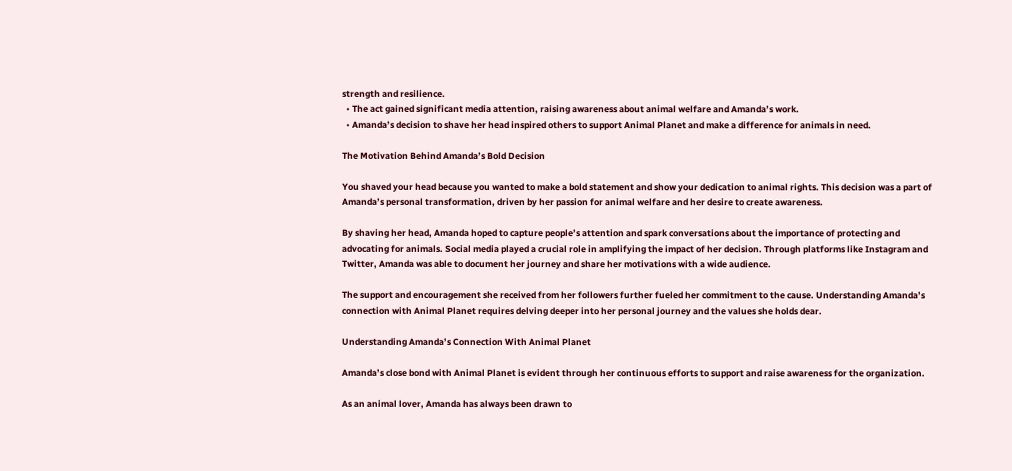strength and resilience.
  • The act gained significant media attention, raising awareness about animal welfare and Amanda’s work.
  • Amanda’s decision to shave her head inspired others to support Animal Planet and make a difference for animals in need.

The Motivation Behind Amanda’s Bold Decision

You shaved your head because you wanted to make a bold statement and show your dedication to animal rights. This decision was a part of Amanda’s personal transformation, driven by her passion for animal welfare and her desire to create awareness.

By shaving her head, Amanda hoped to capture people’s attention and spark conversations about the importance of protecting and advocating for animals. Social media played a crucial role in amplifying the impact of her decision. Through platforms like Instagram and Twitter, Amanda was able to document her journey and share her motivations with a wide audience.

The support and encouragement she received from her followers further fueled her commitment to the cause. Understanding Amanda’s connection with Animal Planet requires delving deeper into her personal journey and the values she holds dear.

Understanding Amanda’s Connection With Animal Planet

Amanda’s close bond with Animal Planet is evident through her continuous efforts to support and raise awareness for the organization.

As an animal lover, Amanda has always been drawn to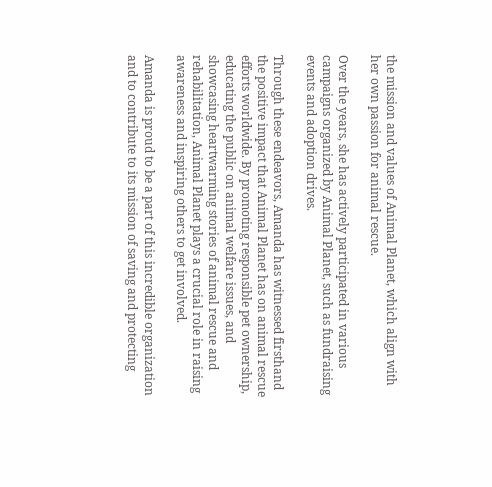the mission and values of Animal Planet, which align with her own passion for animal rescue.

Over the years, she has actively participated in various campaigns organized by Animal Planet, such as fundraising events and adoption drives.

Through these endeavors, Amanda has witnessed firsthand the positive impact that Animal Planet has on animal rescue efforts worldwide. By promoting responsible pet ownership, educating the public on animal welfare issues, and showcasing heartwarming stories of animal rescue and rehabilitation, Animal Planet plays a crucial role in raising awareness and inspiring others to get involved.

Amanda is proud to be a part of this incredible organization and to contribute to its mission of saving and protecting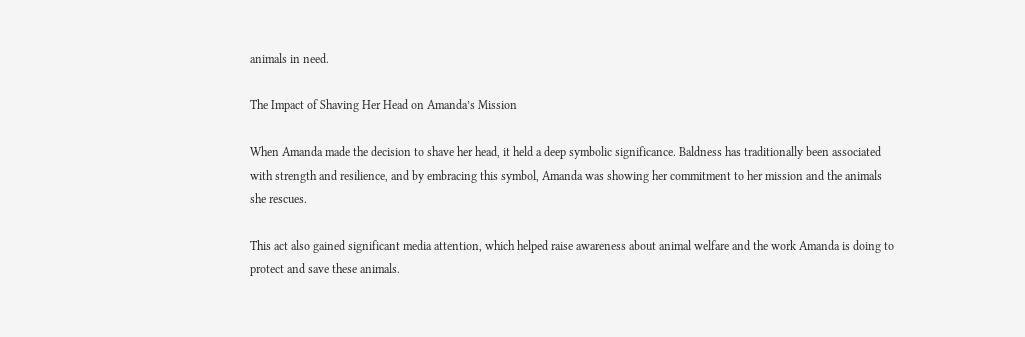animals in need.

The Impact of Shaving Her Head on Amanda’s Mission

When Amanda made the decision to shave her head, it held a deep symbolic significance. Baldness has traditionally been associated with strength and resilience, and by embracing this symbol, Amanda was showing her commitment to her mission and the animals she rescues.

This act also gained significant media attention, which helped raise awareness about animal welfare and the work Amanda is doing to protect and save these animals.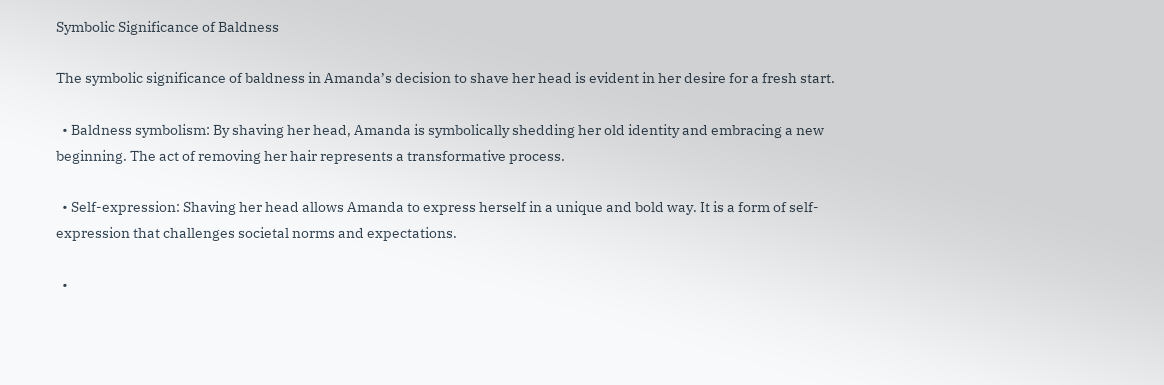Symbolic Significance of Baldness

The symbolic significance of baldness in Amanda’s decision to shave her head is evident in her desire for a fresh start.

  • Baldness symbolism: By shaving her head, Amanda is symbolically shedding her old identity and embracing a new beginning. The act of removing her hair represents a transformative process.

  • Self-expression: Shaving her head allows Amanda to express herself in a unique and bold way. It is a form of self-expression that challenges societal norms and expectations.

  •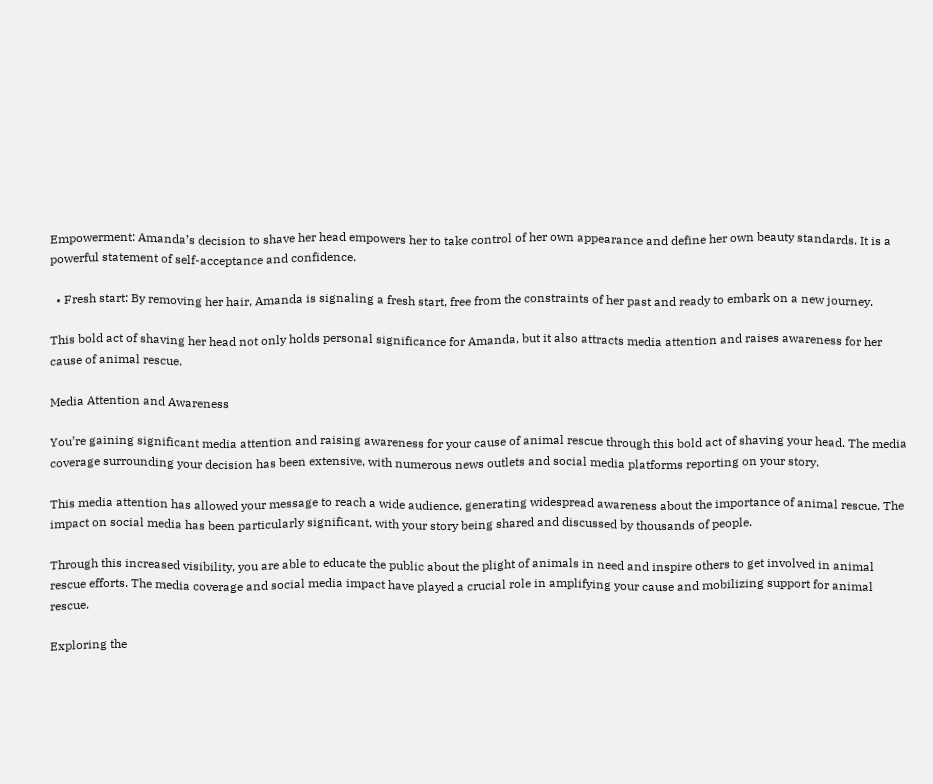Empowerment: Amanda’s decision to shave her head empowers her to take control of her own appearance and define her own beauty standards. It is a powerful statement of self-acceptance and confidence.

  • Fresh start: By removing her hair, Amanda is signaling a fresh start, free from the constraints of her past and ready to embark on a new journey.

This bold act of shaving her head not only holds personal significance for Amanda, but it also attracts media attention and raises awareness for her cause of animal rescue.

Media Attention and Awareness

You’re gaining significant media attention and raising awareness for your cause of animal rescue through this bold act of shaving your head. The media coverage surrounding your decision has been extensive, with numerous news outlets and social media platforms reporting on your story.

This media attention has allowed your message to reach a wide audience, generating widespread awareness about the importance of animal rescue. The impact on social media has been particularly significant, with your story being shared and discussed by thousands of people.

Through this increased visibility, you are able to educate the public about the plight of animals in need and inspire others to get involved in animal rescue efforts. The media coverage and social media impact have played a crucial role in amplifying your cause and mobilizing support for animal rescue.

Exploring the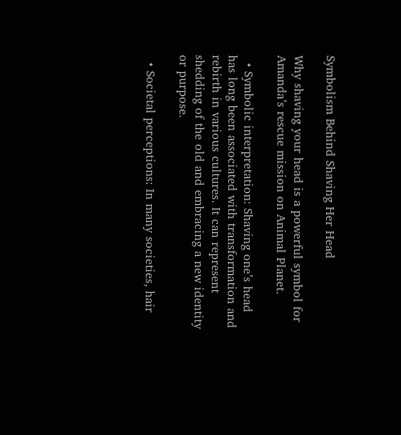Symbolism Behind Shaving Her Head

Why shaving your head is a powerful symbol for Amanda’s rescue mission on Animal Planet.

  • Symbolic interpretation: Shaving one’s head has long been associated with transformation and rebirth in various cultures. It can represent shedding of the old and embracing a new identity or purpose.

  • Societal perceptions: In many societies, hair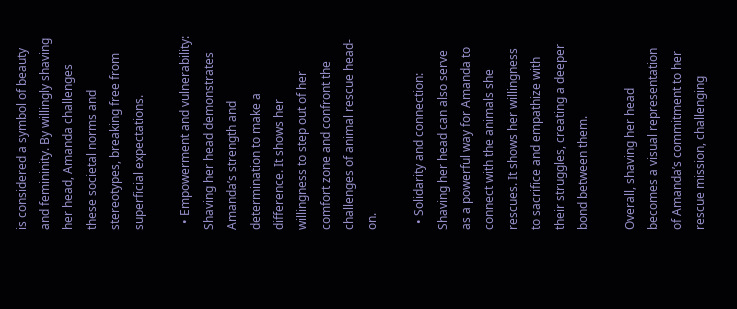is considered a symbol of beauty and femininity. By willingly shaving her head, Amanda challenges these societal norms and stereotypes, breaking free from superficial expectations.

  • Empowerment and vulnerability: Shaving her head demonstrates Amanda’s strength and determination to make a difference. It shows her willingness to step out of her comfort zone and confront the challenges of animal rescue head-on.

  • Solidarity and connection: Shaving her head can also serve as a powerful way for Amanda to connect with the animals she rescues. It shows her willingness to sacrifice and empathize with their struggles, creating a deeper bond between them.

Overall, shaving her head becomes a visual representation of Amanda’s commitment to her rescue mission, challenging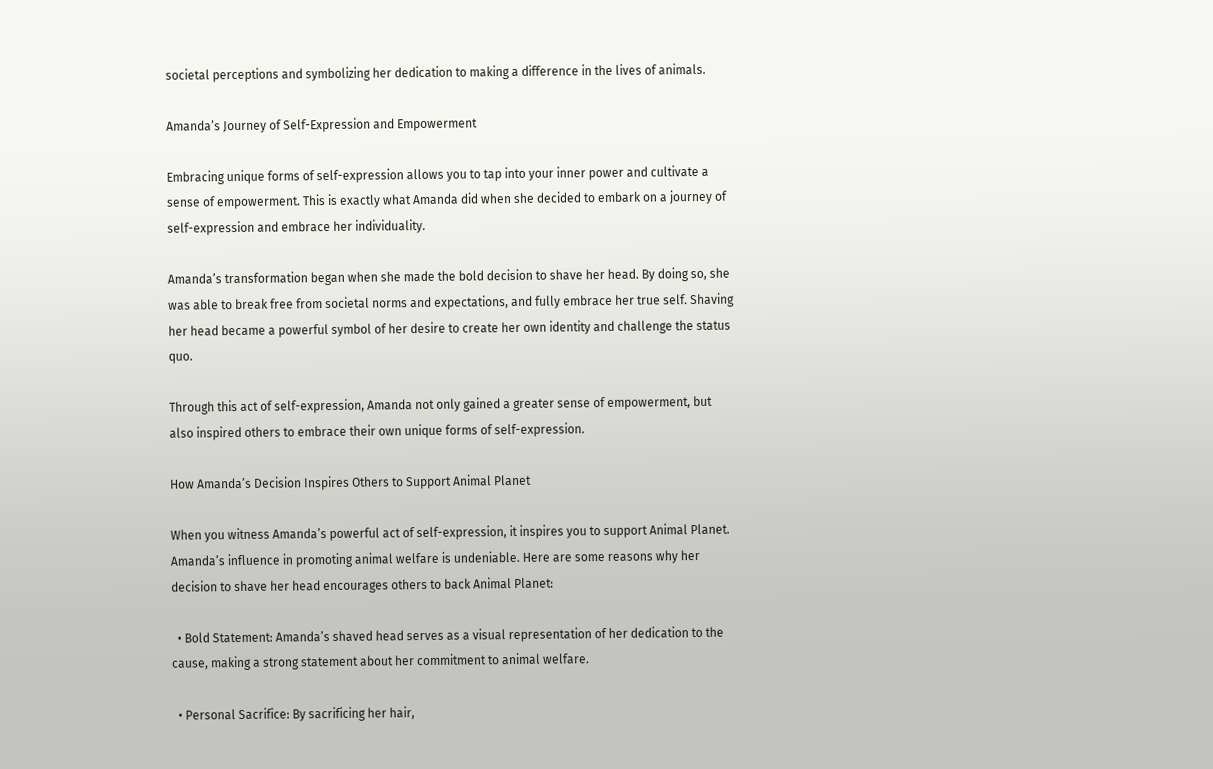societal perceptions and symbolizing her dedication to making a difference in the lives of animals.

Amanda’s Journey of Self-Expression and Empowerment

Embracing unique forms of self-expression allows you to tap into your inner power and cultivate a sense of empowerment. This is exactly what Amanda did when she decided to embark on a journey of self-expression and embrace her individuality.

Amanda’s transformation began when she made the bold decision to shave her head. By doing so, she was able to break free from societal norms and expectations, and fully embrace her true self. Shaving her head became a powerful symbol of her desire to create her own identity and challenge the status quo.

Through this act of self-expression, Amanda not only gained a greater sense of empowerment, but also inspired others to embrace their own unique forms of self-expression.

How Amanda’s Decision Inspires Others to Support Animal Planet

When you witness Amanda’s powerful act of self-expression, it inspires you to support Animal Planet. Amanda’s influence in promoting animal welfare is undeniable. Here are some reasons why her decision to shave her head encourages others to back Animal Planet:

  • Bold Statement: Amanda’s shaved head serves as a visual representation of her dedication to the cause, making a strong statement about her commitment to animal welfare.

  • Personal Sacrifice: By sacrificing her hair,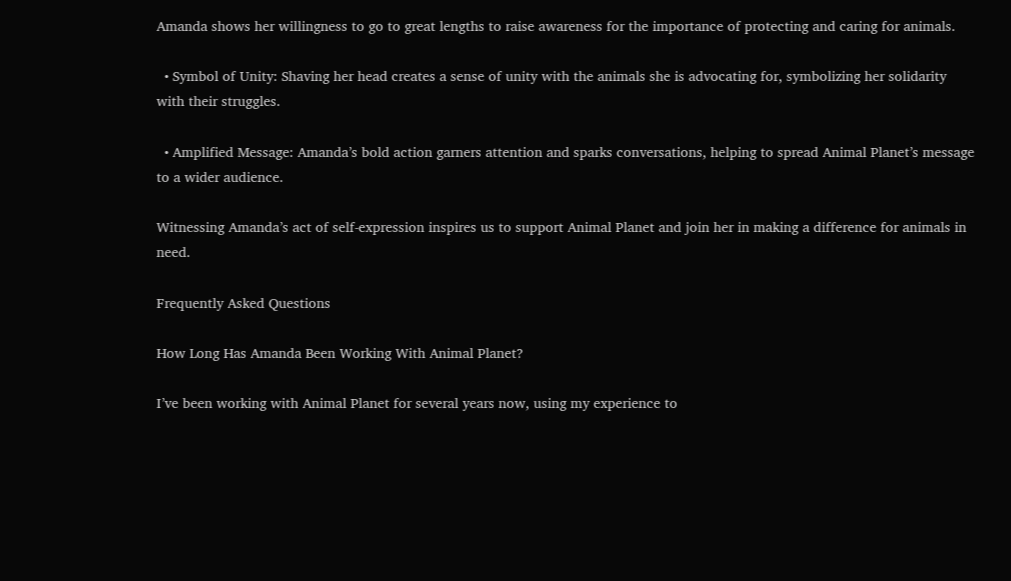Amanda shows her willingness to go to great lengths to raise awareness for the importance of protecting and caring for animals.

  • Symbol of Unity: Shaving her head creates a sense of unity with the animals she is advocating for, symbolizing her solidarity with their struggles.

  • Amplified Message: Amanda’s bold action garners attention and sparks conversations, helping to spread Animal Planet’s message to a wider audience.

Witnessing Amanda’s act of self-expression inspires us to support Animal Planet and join her in making a difference for animals in need.

Frequently Asked Questions

How Long Has Amanda Been Working With Animal Planet?

I’ve been working with Animal Planet for several years now, using my experience to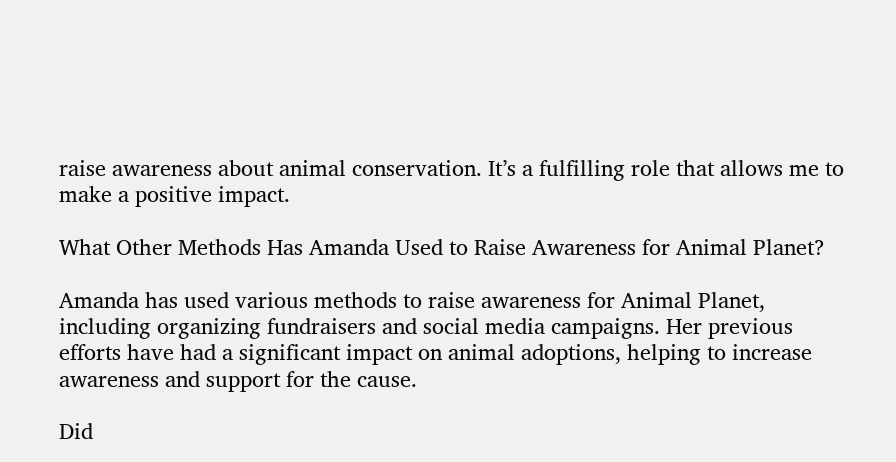raise awareness about animal conservation. It’s a fulfilling role that allows me to make a positive impact.

What Other Methods Has Amanda Used to Raise Awareness for Animal Planet?

Amanda has used various methods to raise awareness for Animal Planet, including organizing fundraisers and social media campaigns. Her previous efforts have had a significant impact on animal adoptions, helping to increase awareness and support for the cause.

Did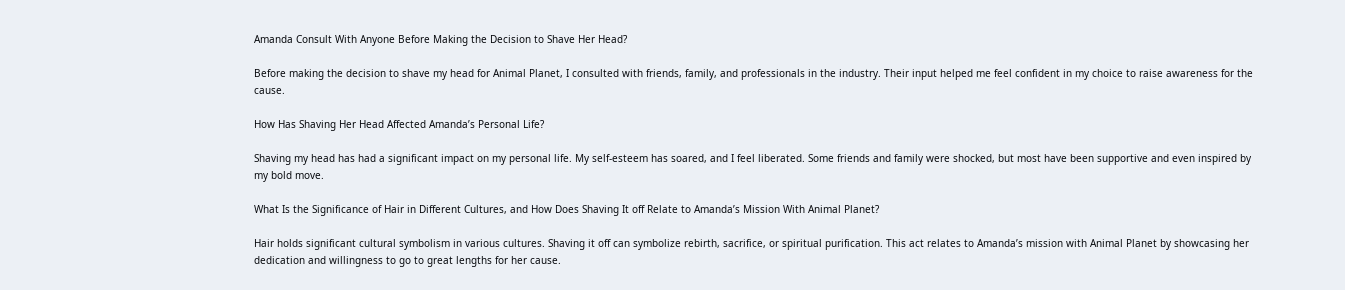Amanda Consult With Anyone Before Making the Decision to Shave Her Head?

Before making the decision to shave my head for Animal Planet, I consulted with friends, family, and professionals in the industry. Their input helped me feel confident in my choice to raise awareness for the cause.

How Has Shaving Her Head Affected Amanda’s Personal Life?

Shaving my head has had a significant impact on my personal life. My self-esteem has soared, and I feel liberated. Some friends and family were shocked, but most have been supportive and even inspired by my bold move.

What Is the Significance of Hair in Different Cultures, and How Does Shaving It off Relate to Amanda’s Mission With Animal Planet?

Hair holds significant cultural symbolism in various cultures. Shaving it off can symbolize rebirth, sacrifice, or spiritual purification. This act relates to Amanda’s mission with Animal Planet by showcasing her dedication and willingness to go to great lengths for her cause.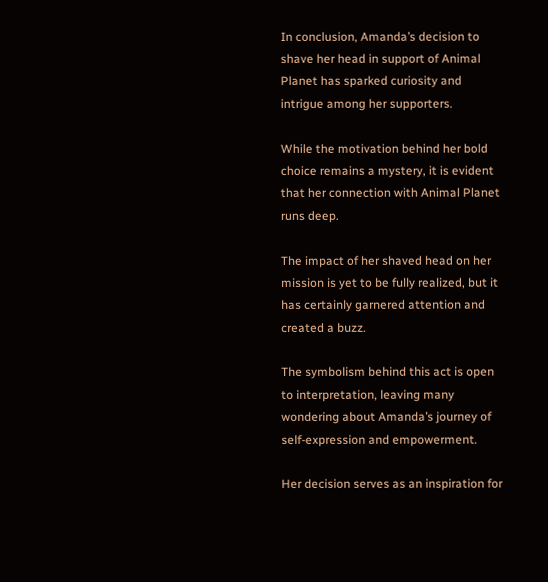In conclusion, Amanda’s decision to shave her head in support of Animal Planet has sparked curiosity and intrigue among her supporters.

While the motivation behind her bold choice remains a mystery, it is evident that her connection with Animal Planet runs deep.

The impact of her shaved head on her mission is yet to be fully realized, but it has certainly garnered attention and created a buzz.

The symbolism behind this act is open to interpretation, leaving many wondering about Amanda’s journey of self-expression and empowerment.

Her decision serves as an inspiration for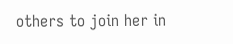others to join her in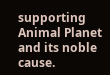supporting Animal Planet and its noble cause.